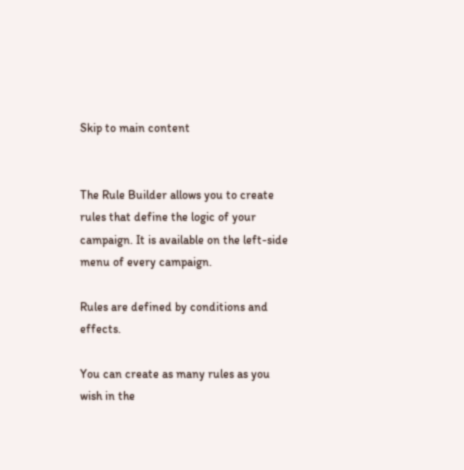Skip to main content


The Rule Builder allows you to create rules that define the logic of your campaign. It is available on the left-side menu of every campaign.

Rules are defined by conditions and effects.

You can create as many rules as you wish in the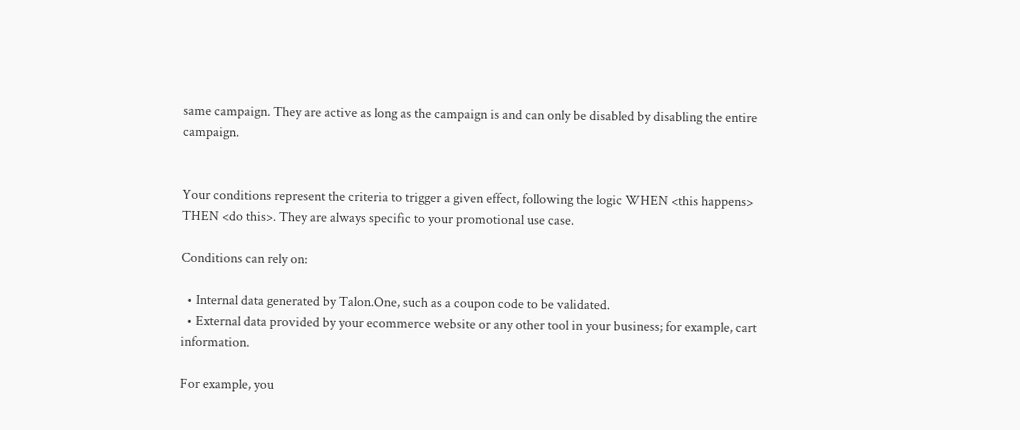same campaign. They are active as long as the campaign is and can only be disabled by disabling the entire campaign.


Your conditions represent the criteria to trigger a given effect, following the logic WHEN <this happens> THEN <do this>. They are always specific to your promotional use case.

Conditions can rely on:

  • Internal data generated by Talon.One, such as a coupon code to be validated.
  • External data provided by your ecommerce website or any other tool in your business; for example, cart information.

For example, you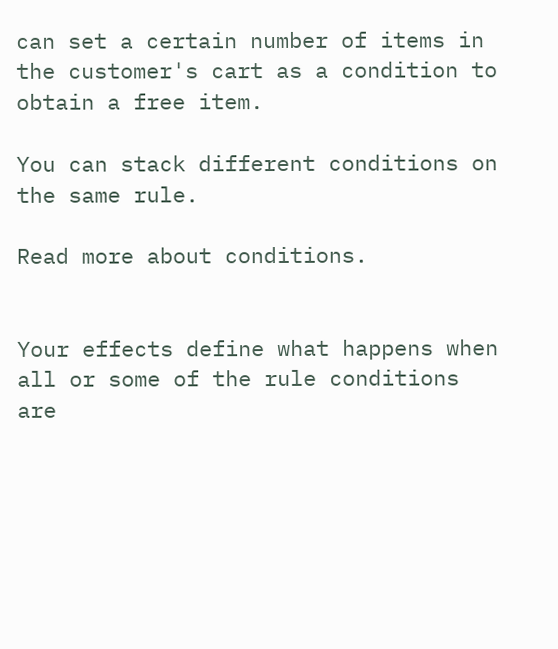can set a certain number of items in the customer's cart as a condition to obtain a free item.

You can stack different conditions on the same rule.

Read more about conditions.


Your effects define what happens when all or some of the rule conditions are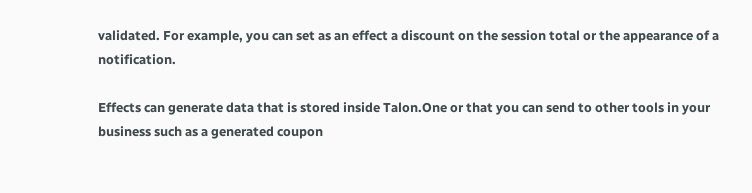validated. For example, you can set as an effect a discount on the session total or the appearance of a notification.

Effects can generate data that is stored inside Talon.One or that you can send to other tools in your business such as a generated coupon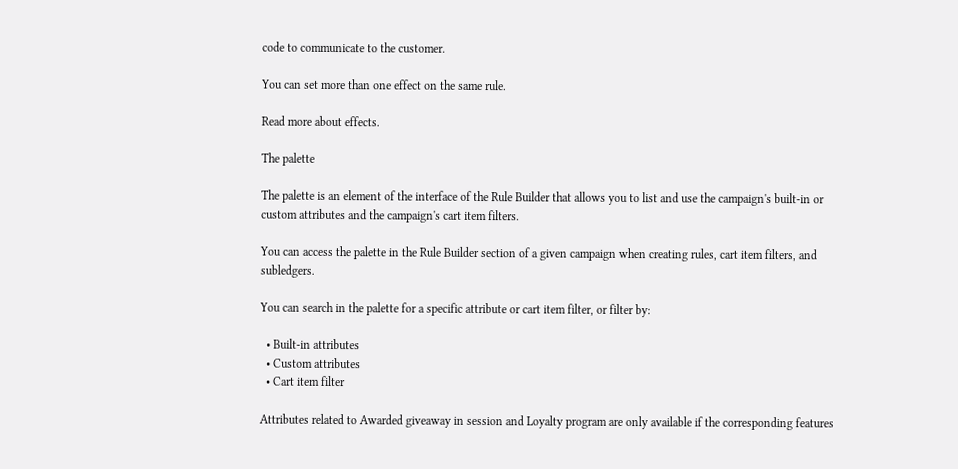code to communicate to the customer.

You can set more than one effect on the same rule.

Read more about effects.

The palette

The palette is an element of the interface of the Rule Builder that allows you to list and use the campaign's built-in or custom attributes and the campaign's cart item filters.

You can access the palette in the Rule Builder section of a given campaign when creating rules, cart item filters, and subledgers.

You can search in the palette for a specific attribute or cart item filter, or filter by:

  • Built-in attributes
  • Custom attributes
  • Cart item filter

Attributes related to Awarded giveaway in session and Loyalty program are only available if the corresponding features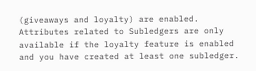(giveaways and loyalty) are enabled. Attributes related to Subledgers are only available if the loyalty feature is enabled and you have created at least one subledger.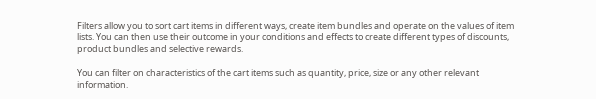Filters allow you to sort cart items in different ways, create item bundles and operate on the values of item lists. You can then use their outcome in your conditions and effects to create different types of discounts, product bundles and selective rewards.

You can filter on characteristics of the cart items such as quantity, price, size or any other relevant information.